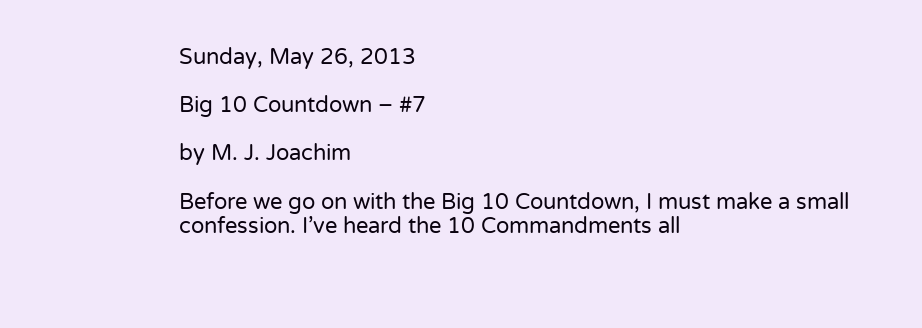Sunday, May 26, 2013

Big 10 Countdown – #7

by M. J. Joachim

Before we go on with the Big 10 Countdown, I must make a small confession. I’ve heard the 10 Commandments all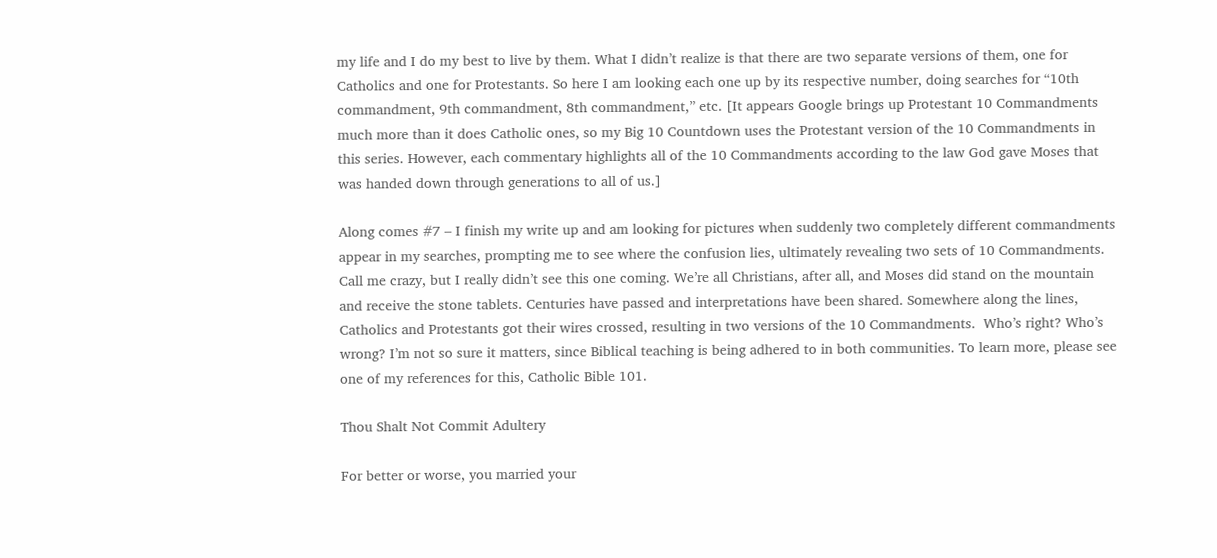my life and I do my best to live by them. What I didn’t realize is that there are two separate versions of them, one for Catholics and one for Protestants. So here I am looking each one up by its respective number, doing searches for “10th commandment, 9th commandment, 8th commandment,” etc. [It appears Google brings up Protestant 10 Commandments much more than it does Catholic ones, so my Big 10 Countdown uses the Protestant version of the 10 Commandments in this series. However, each commentary highlights all of the 10 Commandments according to the law God gave Moses that was handed down through generations to all of us.]

Along comes #7 – I finish my write up and am looking for pictures when suddenly two completely different commandments appear in my searches, prompting me to see where the confusion lies, ultimately revealing two sets of 10 Commandments. Call me crazy, but I really didn’t see this one coming. We’re all Christians, after all, and Moses did stand on the mountain and receive the stone tablets. Centuries have passed and interpretations have been shared. Somewhere along the lines, Catholics and Protestants got their wires crossed, resulting in two versions of the 10 Commandments.  Who’s right? Who’s wrong? I’m not so sure it matters, since Biblical teaching is being adhered to in both communities. To learn more, please see one of my references for this, Catholic Bible 101.

Thou Shalt Not Commit Adultery

For better or worse, you married your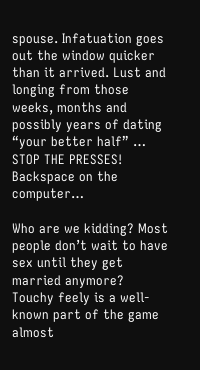spouse. Infatuation goes out the window quicker than it arrived. Lust and longing from those weeks, months and possibly years of dating “your better half” … STOP THE PRESSES! Backspace on the computer…

Who are we kidding? Most people don’t wait to have sex until they get married anymore? Touchy feely is a well-known part of the game almost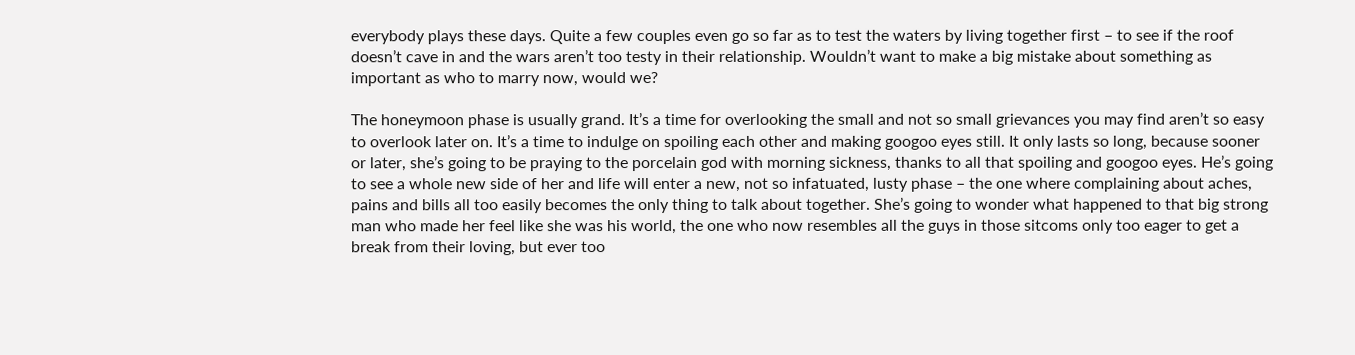everybody plays these days. Quite a few couples even go so far as to test the waters by living together first – to see if the roof doesn’t cave in and the wars aren’t too testy in their relationship. Wouldn’t want to make a big mistake about something as important as who to marry now, would we?

The honeymoon phase is usually grand. It’s a time for overlooking the small and not so small grievances you may find aren’t so easy to overlook later on. It’s a time to indulge on spoiling each other and making googoo eyes still. It only lasts so long, because sooner or later, she’s going to be praying to the porcelain god with morning sickness, thanks to all that spoiling and googoo eyes. He’s going to see a whole new side of her and life will enter a new, not so infatuated, lusty phase – the one where complaining about aches, pains and bills all too easily becomes the only thing to talk about together. She’s going to wonder what happened to that big strong man who made her feel like she was his world, the one who now resembles all the guys in those sitcoms only too eager to get a break from their loving, but ever too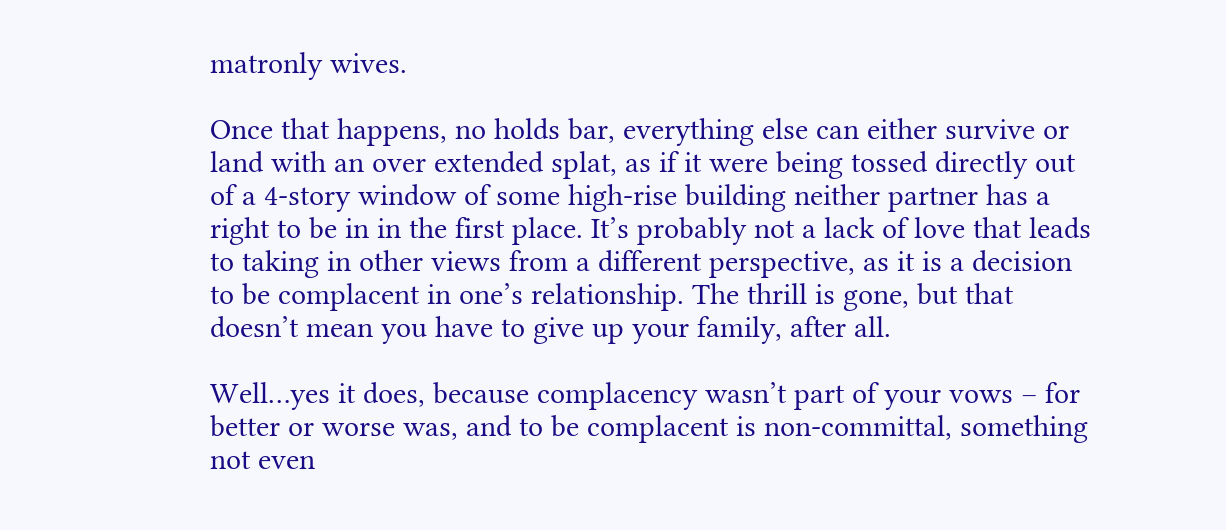matronly wives.

Once that happens, no holds bar, everything else can either survive or land with an over extended splat, as if it were being tossed directly out of a 4-story window of some high-rise building neither partner has a right to be in in the first place. It’s probably not a lack of love that leads to taking in other views from a different perspective, as it is a decision to be complacent in one’s relationship. The thrill is gone, but that doesn’t mean you have to give up your family, after all.

Well…yes it does, because complacency wasn’t part of your vows – for better or worse was, and to be complacent is non-committal, something not even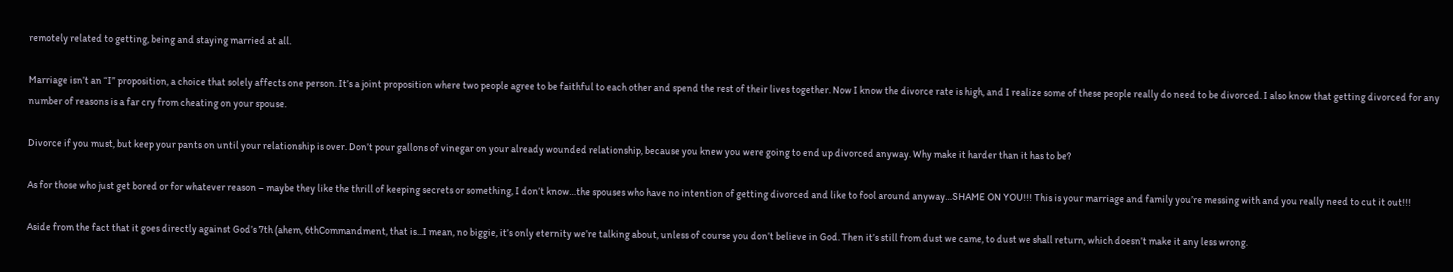remotely related to getting, being and staying married at all.

Marriage isn’t an “I” proposition, a choice that solely affects one person. It’s a joint proposition where two people agree to be faithful to each other and spend the rest of their lives together. Now I know the divorce rate is high, and I realize some of these people really do need to be divorced. I also know that getting divorced for any number of reasons is a far cry from cheating on your spouse.

Divorce if you must, but keep your pants on until your relationship is over. Don’t pour gallons of vinegar on your already wounded relationship, because you knew you were going to end up divorced anyway. Why make it harder than it has to be?

As for those who just get bored or for whatever reason – maybe they like the thrill of keeping secrets or something, I don’t know…the spouses who have no intention of getting divorced and like to fool around anyway…SHAME ON YOU!!! This is your marriage and family you’re messing with and you really need to cut it out!!!

Aside from the fact that it goes directly against God’s 7th (ahem, 6thCommandment, that is...I mean, no biggie, it’s only eternity we’re talking about, unless of course you don’t believe in God. Then it’s still from dust we came, to dust we shall return, which doesn’t make it any less wrong.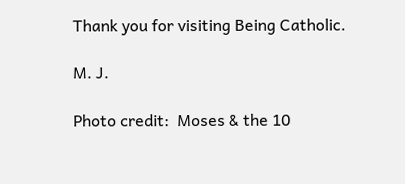Thank you for visiting Being Catholic.

M. J.

Photo credit:  Moses & the 10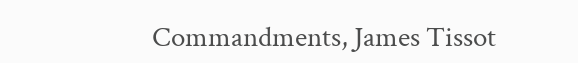Commandments, James Tissot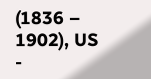(1836 – 1902), US -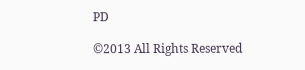PD

©2013 All Rights Reserved